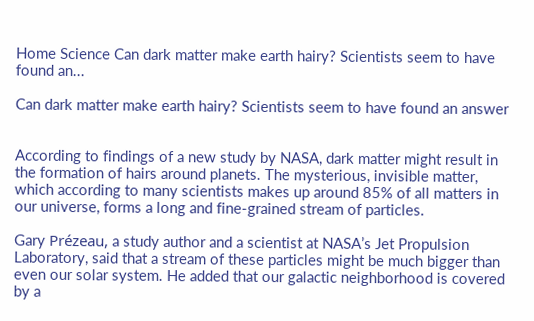Home Science Can dark matter make earth hairy? Scientists seem to have found an...

Can dark matter make earth hairy? Scientists seem to have found an answer


According to findings of a new study by NASA, dark matter might result in the formation of hairs around planets. The mysterious, invisible matter, which according to many scientists makes up around 85% of all matters in our universe, forms a long and fine-grained stream of particles.

Gary Prézeau, a study author and a scientist at NASA’s Jet Propulsion Laboratory, said that a stream of these particles might be much bigger than even our solar system. He added that our galactic neighborhood is covered by a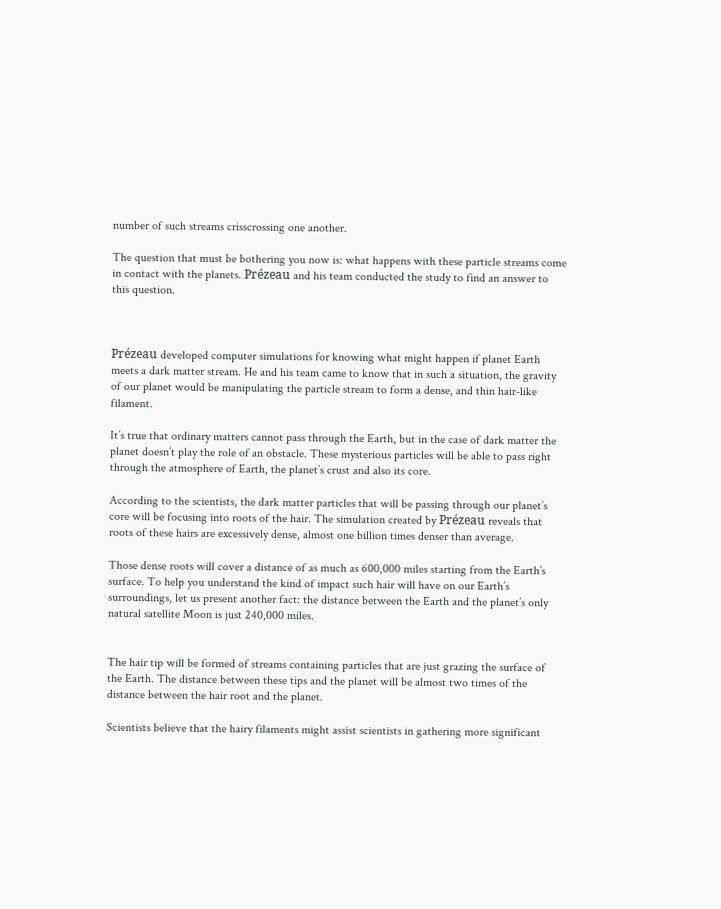number of such streams crisscrossing one another.

The question that must be bothering you now is: what happens with these particle streams come in contact with the planets. Prézeau and his team conducted the study to find an answer to this question.



Prézeau developed computer simulations for knowing what might happen if planet Earth meets a dark matter stream. He and his team came to know that in such a situation, the gravity of our planet would be manipulating the particle stream to form a dense, and thin hair-like filament.

It’s true that ordinary matters cannot pass through the Earth, but in the case of dark matter the planet doesn’t play the role of an obstacle. These mysterious particles will be able to pass right through the atmosphere of Earth, the planet’s crust and also its core.

According to the scientists, the dark matter particles that will be passing through our planet’s core will be focusing into roots of the hair. The simulation created by Prézeau reveals that roots of these hairs are excessively dense, almost one billion times denser than average.

Those dense roots will cover a distance of as much as 600,000 miles starting from the Earth’s surface. To help you understand the kind of impact such hair will have on our Earth’s surroundings, let us present another fact: the distance between the Earth and the planet’s only natural satellite Moon is just 240,000 miles.


The hair tip will be formed of streams containing particles that are just grazing the surface of the Earth. The distance between these tips and the planet will be almost two times of the distance between the hair root and the planet.

Scientists believe that the hairy filaments might assist scientists in gathering more significant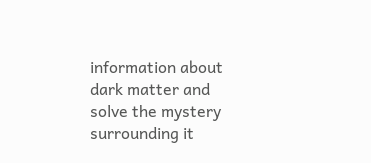information about dark matter and solve the mystery surrounding it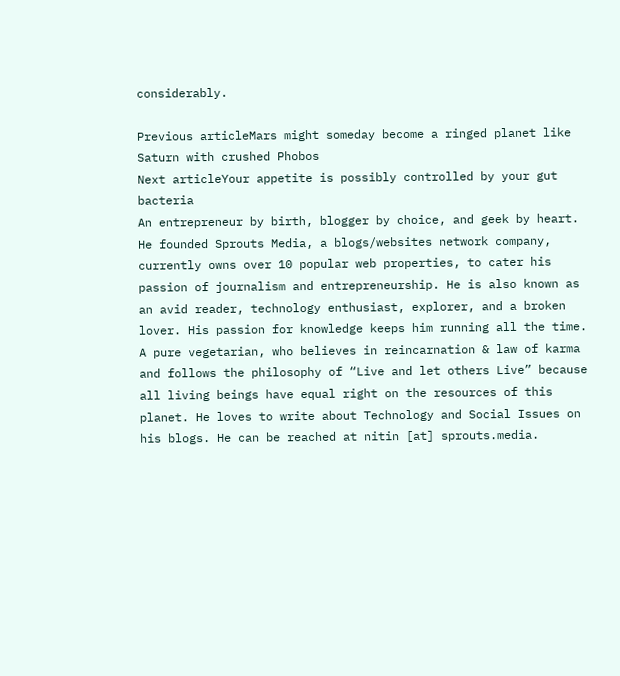considerably.

Previous articleMars might someday become a ringed planet like Saturn with crushed Phobos
Next articleYour appetite is possibly controlled by your gut bacteria
An entrepreneur by birth, blogger by choice, and geek by heart. He founded Sprouts Media, a blogs/websites network company, currently owns over 10 popular web properties, to cater his passion of journalism and entrepreneurship. He is also known as an avid reader, technology enthusiast, explorer, and a broken lover. His passion for knowledge keeps him running all the time. A pure vegetarian, who believes in reincarnation & law of karma and follows the philosophy of “Live and let others Live” because all living beings have equal right on the resources of this planet. He loves to write about Technology and Social Issues on his blogs. He can be reached at nitin [at] sprouts.media.